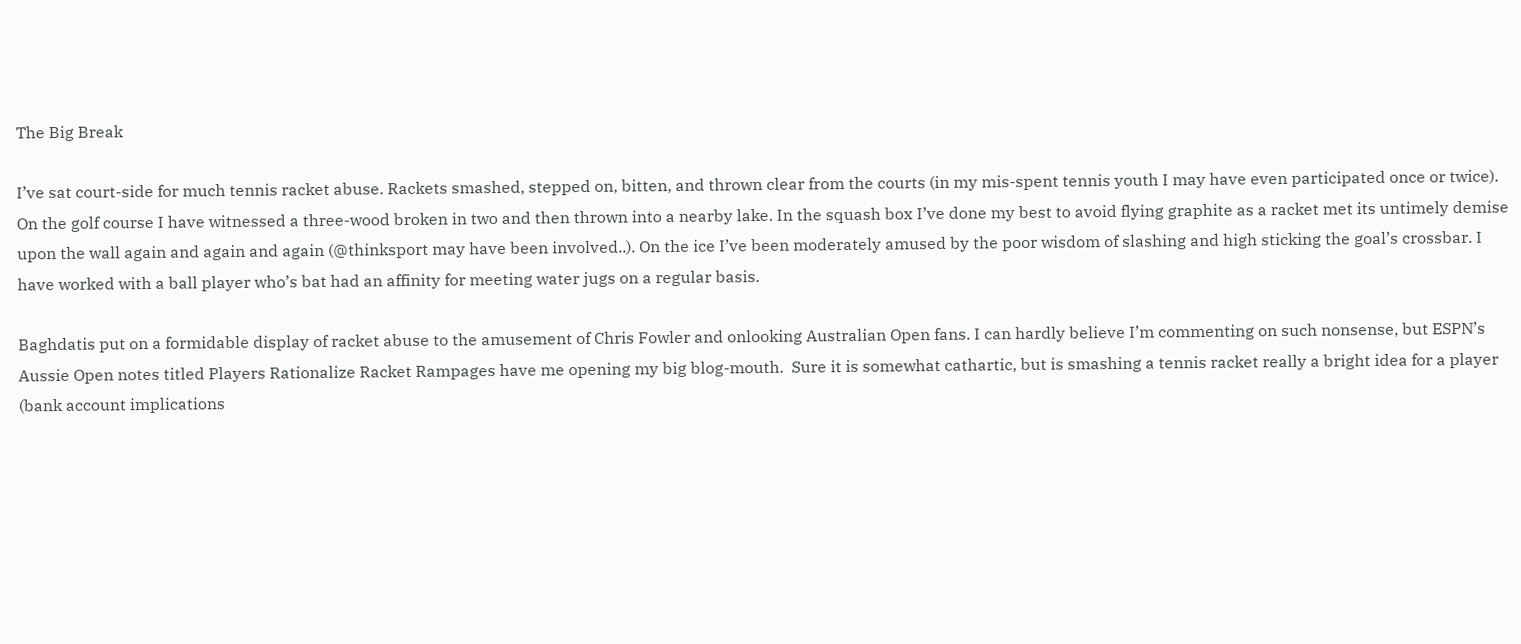The Big Break

I’ve sat court-side for much tennis racket abuse. Rackets smashed, stepped on, bitten, and thrown clear from the courts (in my mis-spent tennis youth I may have even participated once or twice). On the golf course I have witnessed a three-wood broken in two and then thrown into a nearby lake. In the squash box I’ve done my best to avoid flying graphite as a racket met its untimely demise upon the wall again and again and again (@thinksport may have been involved..). On the ice I’ve been moderately amused by the poor wisdom of slashing and high sticking the goal’s crossbar. I have worked with a ball player who’s bat had an affinity for meeting water jugs on a regular basis.

Baghdatis put on a formidable display of racket abuse to the amusement of Chris Fowler and onlooking Australian Open fans. I can hardly believe I’m commenting on such nonsense, but ESPN’s Aussie Open notes titled Players Rationalize Racket Rampages have me opening my big blog-mouth.  Sure it is somewhat cathartic, but is smashing a tennis racket really a bright idea for a player (bank account implications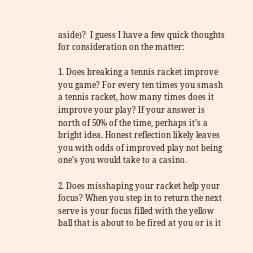aside)?  I guess I have a few quick thoughts for consideration on the matter:

1. Does breaking a tennis racket improve you game? For every ten times you smash a tennis racket, how many times does it improve your play? If your answer is north of 50% of the time, perhaps it’s a bright idea. Honest reflection likely leaves you with odds of improved play not being one’s you would take to a casino.

2. Does misshaping your racket help your focus? When you step in to return the next serve is your focus filled with the yellow ball that is about to be fired at you or is it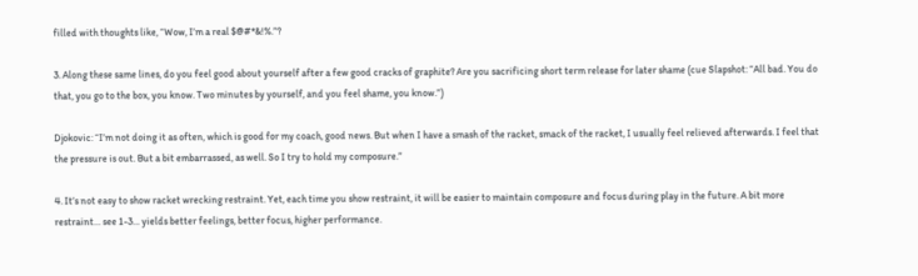filled with thoughts like, “Wow, I’m a real $@#*&!%.”?

3. Along these same lines, do you feel good about yourself after a few good cracks of graphite? Are you sacrificing short term release for later shame (cue Slapshot: “All bad. You do that, you go to the box, you know. Two minutes by yourself, and you feel shame, you know.”)

Djokovic: “I’m not doing it as often, which is good for my coach, good news. But when I have a smash of the racket, smack of the racket, I usually feel relieved afterwards. I feel that the pressure is out. But a bit embarrassed, as well. So I try to hold my composure.”

4. It’s not easy to show racket wrecking restraint. Yet, each time you show restraint, it will be easier to maintain composure and focus during play in the future. A bit more restraint… see 1-3… yields better feelings, better focus, higher performance.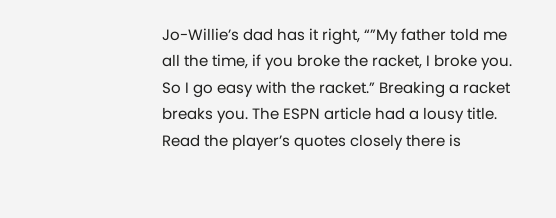Jo-Willie’s dad has it right, “”My father told me all the time, if you broke the racket, I broke you. So I go easy with the racket.” Breaking a racket breaks you. The ESPN article had a lousy title. Read the player’s quotes closely there is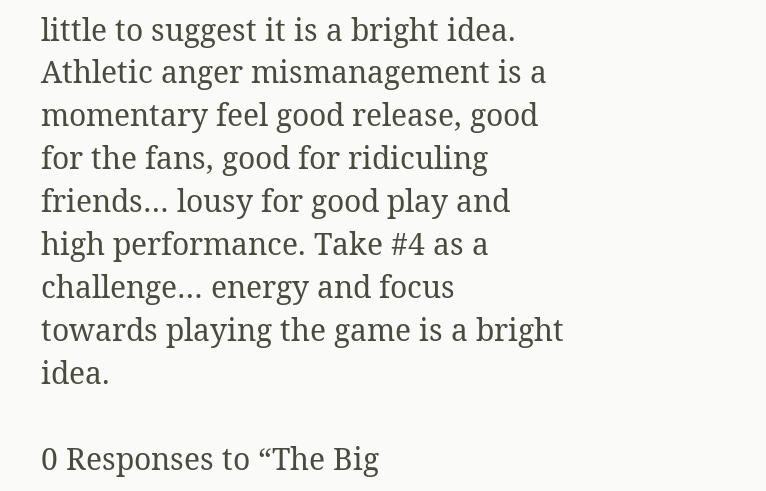little to suggest it is a bright idea. Athletic anger mismanagement is a momentary feel good release, good for the fans, good for ridiculing friends… lousy for good play and high performance. Take #4 as a challenge… energy and focus towards playing the game is a bright idea.

0 Responses to “The Big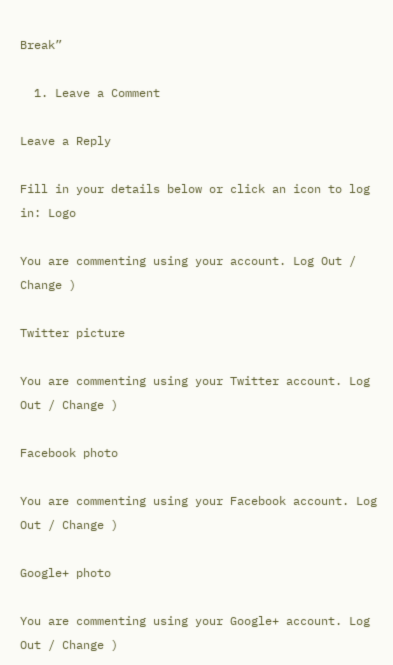Break”

  1. Leave a Comment

Leave a Reply

Fill in your details below or click an icon to log in: Logo

You are commenting using your account. Log Out / Change )

Twitter picture

You are commenting using your Twitter account. Log Out / Change )

Facebook photo

You are commenting using your Facebook account. Log Out / Change )

Google+ photo

You are commenting using your Google+ account. Log Out / Change )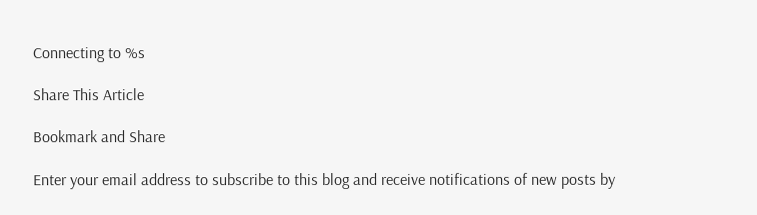Connecting to %s

Share This Article

Bookmark and Share

Enter your email address to subscribe to this blog and receive notifications of new posts by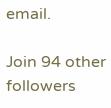email.

Join 94 other followers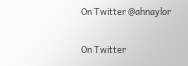On Twitter @ahnaylor

On Twitter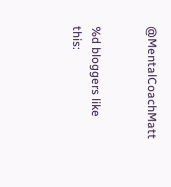@MentalCoachMatt


%d bloggers like this: